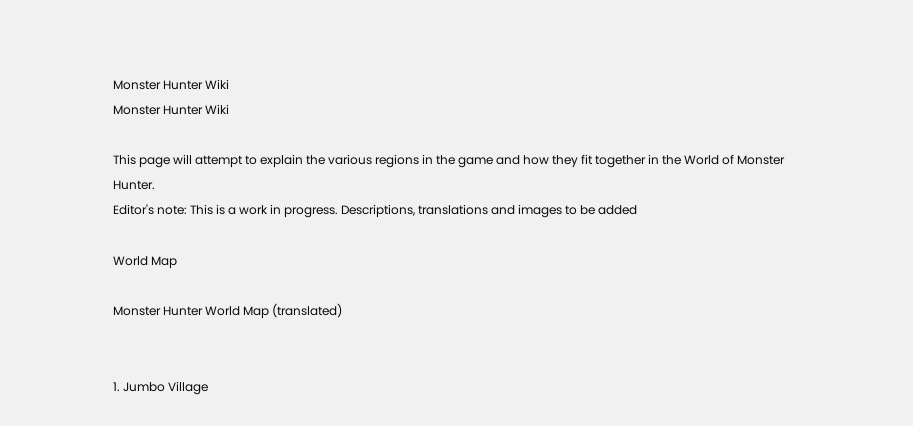Monster Hunter Wiki
Monster Hunter Wiki

This page will attempt to explain the various regions in the game and how they fit together in the World of Monster Hunter.
Editor's note: This is a work in progress. Descriptions, translations and images to be added

World Map

Monster Hunter World Map (translated)


1. Jumbo Village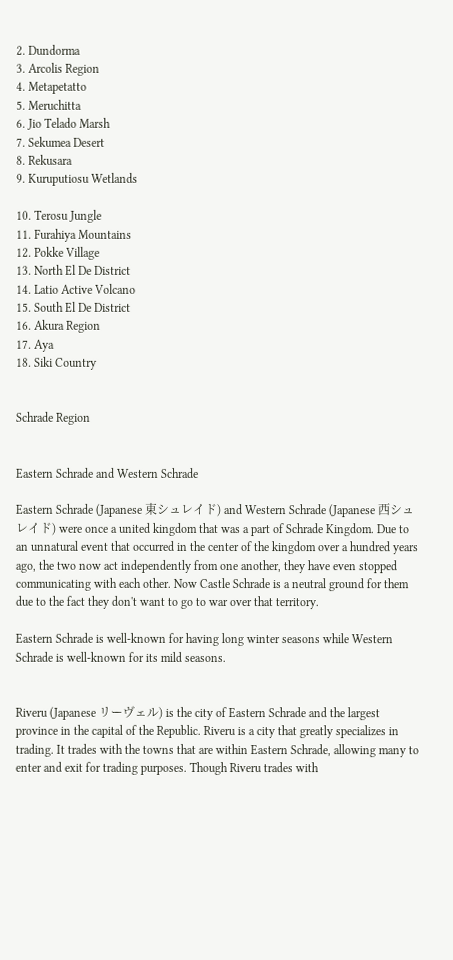2. Dundorma
3. Arcolis Region
4. Metapetatto
5. Meruchitta
6. Jio Telado Marsh
7. Sekumea Desert
8. Rekusara
9. Kuruputiosu Wetlands

10. Terosu Jungle
11. Furahiya Mountains
12. Pokke Village
13. North El De District
14. Latio Active Volcano
15. South El De District
16. Akura Region
17. Aya
18. Siki Country


Schrade Region


Eastern Schrade and Western Schrade

Eastern Schrade (Japanese 東シュレイド) and Western Schrade (Japanese 西シュレイド) were once a united kingdom that was a part of Schrade Kingdom. Due to an unnatural event that occurred in the center of the kingdom over a hundred years ago, the two now act independently from one another, they have even stopped communicating with each other. Now Castle Schrade is a neutral ground for them due to the fact they don't want to go to war over that territory.

Eastern Schrade is well-known for having long winter seasons while Western Schrade is well-known for its mild seasons.


Riveru (Japanese リーヴェル) is the city of Eastern Schrade and the largest province in the capital of the Republic. Riveru is a city that greatly specializes in trading. It trades with the towns that are within Eastern Schrade, allowing many to enter and exit for trading purposes. Though Riveru trades with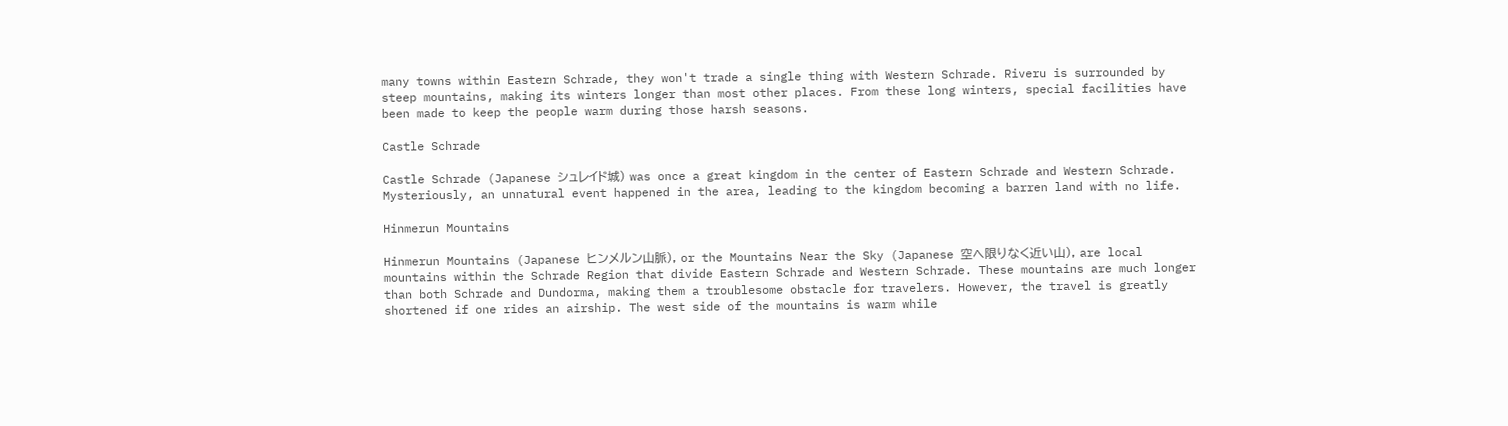many towns within Eastern Schrade, they won't trade a single thing with Western Schrade. Riveru is surrounded by steep mountains, making its winters longer than most other places. From these long winters, special facilities have been made to keep the people warm during those harsh seasons.

Castle Schrade

Castle Schrade (Japanese シュレイド城) was once a great kingdom in the center of Eastern Schrade and Western Schrade. Mysteriously, an unnatural event happened in the area, leading to the kingdom becoming a barren land with no life.

Hinmerun Mountains

Hinmerun Mountains (Japanese ヒンメルン山脈), or the Mountains Near the Sky (Japanese 空へ限りなく近い山), are local mountains within the Schrade Region that divide Eastern Schrade and Western Schrade. These mountains are much longer than both Schrade and Dundorma, making them a troublesome obstacle for travelers. However, the travel is greatly shortened if one rides an airship. The west side of the mountains is warm while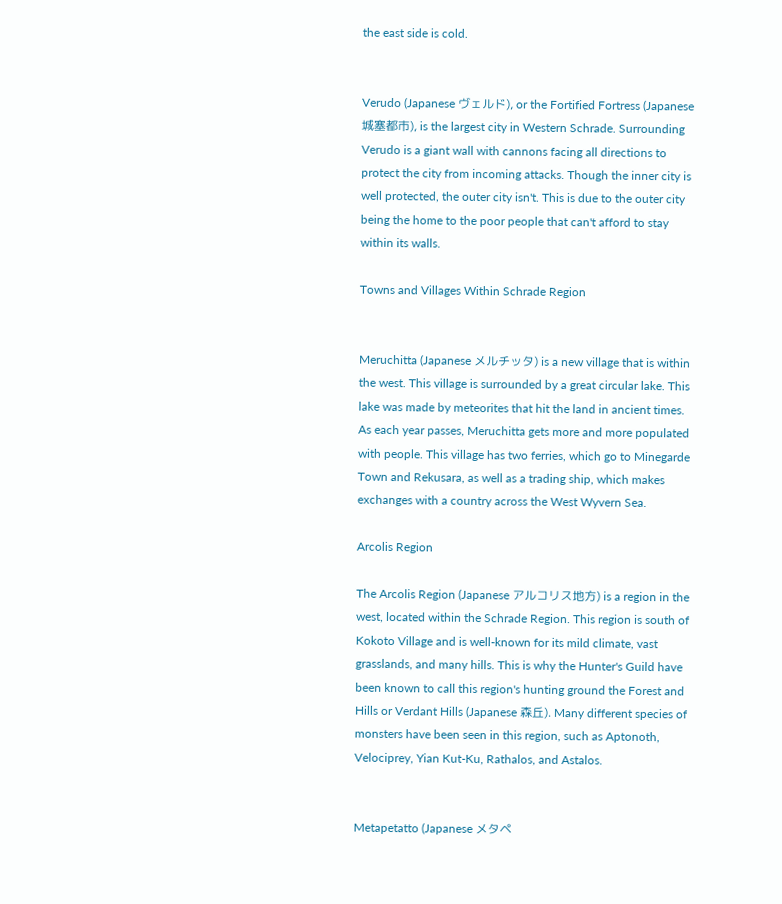the east side is cold.


Verudo (Japanese ヴェルド), or the Fortified Fortress (Japanese 城塞都市), is the largest city in Western Schrade. Surrounding Verudo is a giant wall with cannons facing all directions to protect the city from incoming attacks. Though the inner city is well protected, the outer city isn't. This is due to the outer city being the home to the poor people that can't afford to stay within its walls.

Towns and Villages Within Schrade Region


Meruchitta (Japanese メルチッタ) is a new village that is within the west. This village is surrounded by a great circular lake. This lake was made by meteorites that hit the land in ancient times. As each year passes, Meruchitta gets more and more populated with people. This village has two ferries, which go to Minegarde Town and Rekusara, as well as a trading ship, which makes exchanges with a country across the West Wyvern Sea.

Arcolis Region

The Arcolis Region (Japanese アルコリス地方) is a region in the west, located within the Schrade Region. This region is south of Kokoto Village and is well-known for its mild climate, vast grasslands, and many hills. This is why the Hunter's Guild have been known to call this region's hunting ground the Forest and Hills or Verdant Hills (Japanese 森丘). Many different species of monsters have been seen in this region, such as Aptonoth, Velociprey, Yian Kut-Ku, Rathalos, and Astalos.


Metapetatto (Japanese メタペ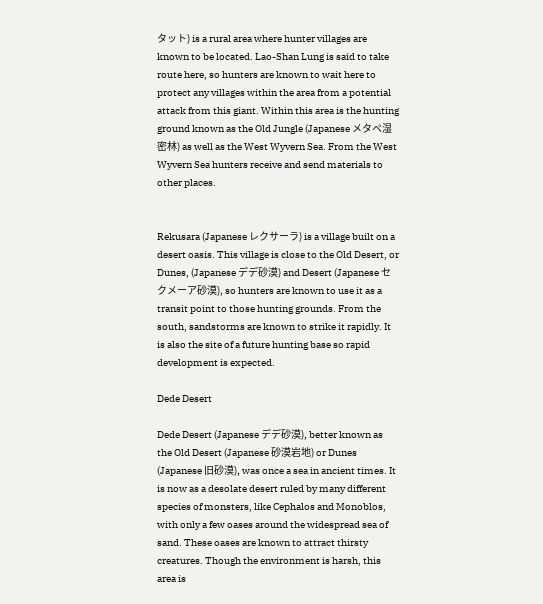タット) is a rural area where hunter villages are known to be located. Lao-Shan Lung is said to take route here, so hunters are known to wait here to protect any villages within the area from a potential attack from this giant. Within this area is the hunting ground known as the Old Jungle (Japanese メタペ湿密林) as well as the West Wyvern Sea. From the West Wyvern Sea hunters receive and send materials to other places.


Rekusara (Japanese レクサーラ) is a village built on a desert oasis. This village is close to the Old Desert, or Dunes, (Japanese デデ砂漠) and Desert (Japanese セクメーア砂漠), so hunters are known to use it as a transit point to those hunting grounds. From the south, sandstorms are known to strike it rapidly. It is also the site of a future hunting base so rapid development is expected.

Dede Desert

Dede Desert (Japanese デデ砂漠), better known as the Old Desert (Japanese 砂漠岩地) or Dunes (Japanese 旧砂漠), was once a sea in ancient times. It is now as a desolate desert ruled by many different species of monsters, like Cephalos and Monoblos, with only a few oases around the widespread sea of sand. These oases are known to attract thirsty creatures. Though the environment is harsh, this area is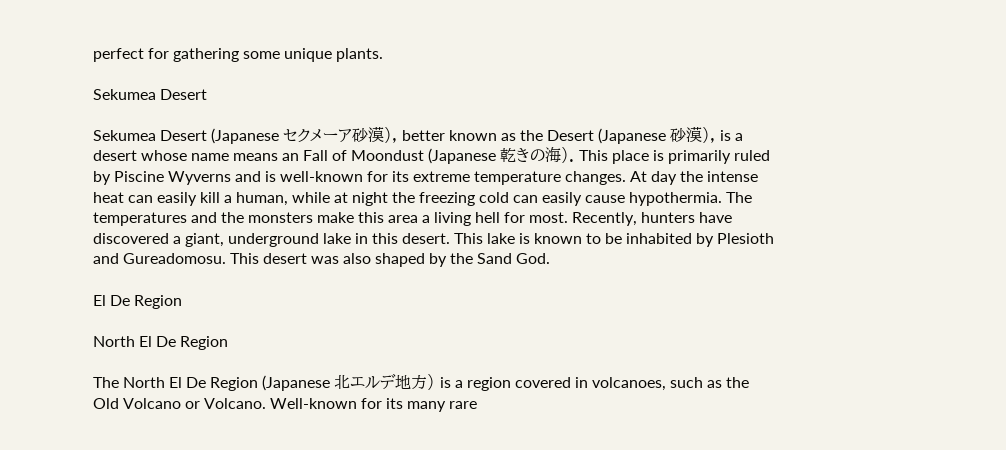perfect for gathering some unique plants.

Sekumea Desert

Sekumea Desert (Japanese セクメーア砂漠), better known as the Desert (Japanese 砂漠), is a desert whose name means an Fall of Moondust (Japanese 乾きの海). This place is primarily ruled by Piscine Wyverns and is well-known for its extreme temperature changes. At day the intense heat can easily kill a human, while at night the freezing cold can easily cause hypothermia. The temperatures and the monsters make this area a living hell for most. Recently, hunters have discovered a giant, underground lake in this desert. This lake is known to be inhabited by Plesioth and Gureadomosu. This desert was also shaped by the Sand God.

El De Region

North El De Region

The North El De Region (Japanese 北エルデ地方) is a region covered in volcanoes, such as the Old Volcano or Volcano. Well-known for its many rare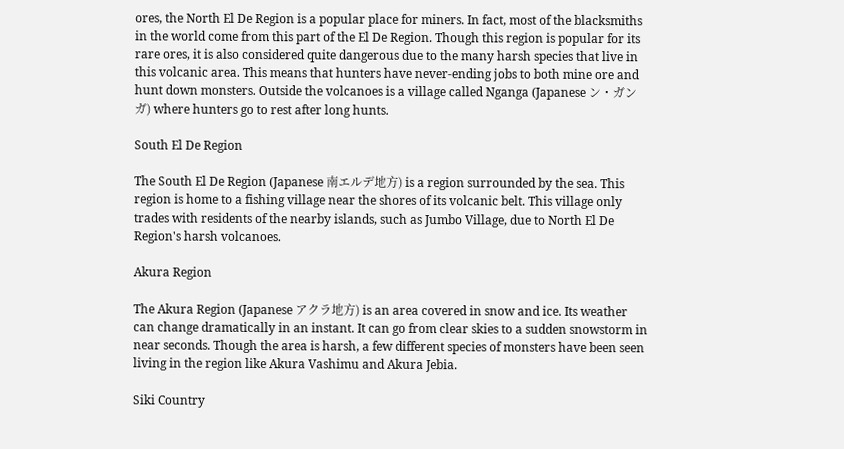ores, the North El De Region is a popular place for miners. In fact, most of the blacksmiths in the world come from this part of the El De Region. Though this region is popular for its rare ores, it is also considered quite dangerous due to the many harsh species that live in this volcanic area. This means that hunters have never-ending jobs to both mine ore and hunt down monsters. Outside the volcanoes is a village called Nganga (Japanese ン・ガンガ) where hunters go to rest after long hunts.

South El De Region

The South El De Region (Japanese 南エルデ地方) is a region surrounded by the sea. This region is home to a fishing village near the shores of its volcanic belt. This village only trades with residents of the nearby islands, such as Jumbo Village, due to North El De Region's harsh volcanoes.

Akura Region

The Akura Region (Japanese アクラ地方) is an area covered in snow and ice. Its weather can change dramatically in an instant. It can go from clear skies to a sudden snowstorm in near seconds. Though the area is harsh, a few different species of monsters have been seen living in the region like Akura Vashimu and Akura Jebia.

Siki Country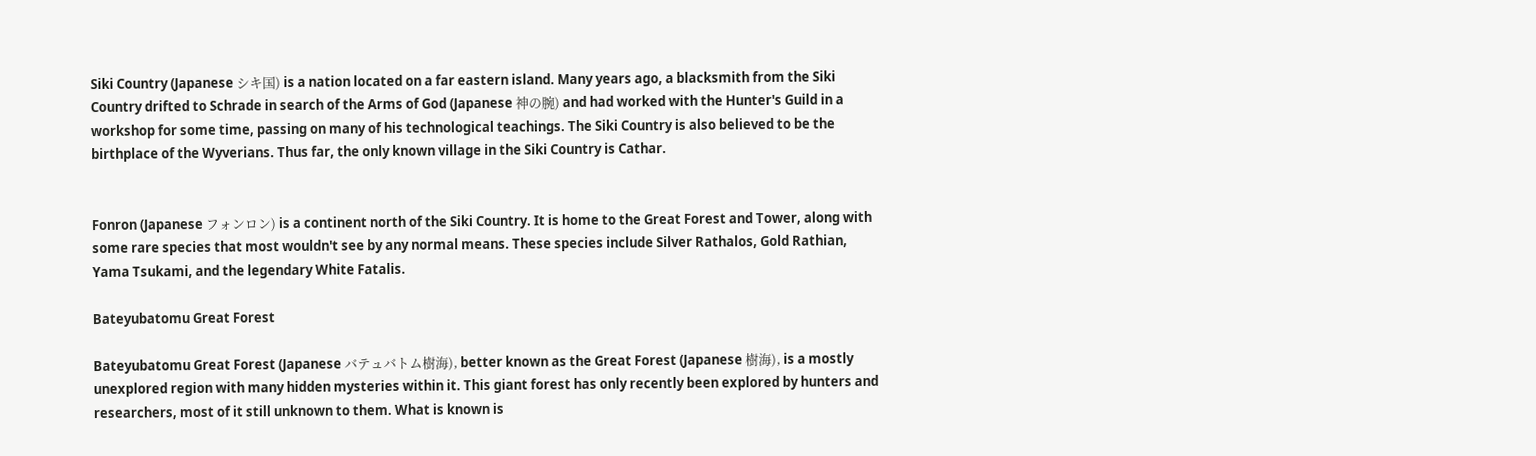Siki Country (Japanese シキ国) is a nation located on a far eastern island. Many years ago, a blacksmith from the Siki Country drifted to Schrade in search of the Arms of God (Japanese 神の腕) and had worked with the Hunter's Guild in a workshop for some time, passing on many of his technological teachings. The Siki Country is also believed to be the birthplace of the Wyverians. Thus far, the only known village in the Siki Country is Cathar.


Fonron (Japanese フォンロン) is a continent north of the Siki Country. It is home to the Great Forest and Tower, along with some rare species that most wouldn't see by any normal means. These species include Silver Rathalos, Gold Rathian, Yama Tsukami, and the legendary White Fatalis.

Bateyubatomu Great Forest

Bateyubatomu Great Forest (Japanese バテュバトム樹海), better known as the Great Forest (Japanese 樹海), is a mostly unexplored region with many hidden mysteries within it. This giant forest has only recently been explored by hunters and researchers, most of it still unknown to them. What is known is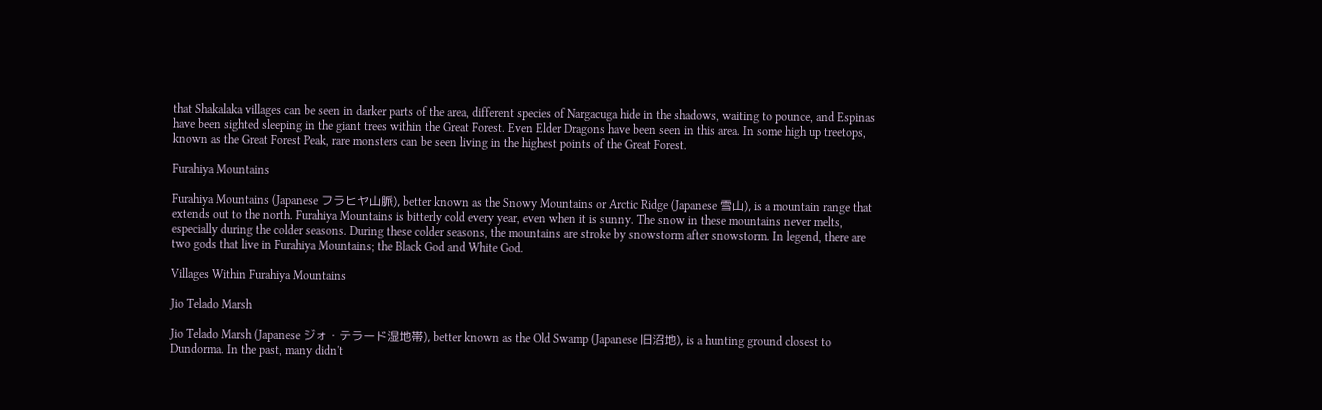that Shakalaka villages can be seen in darker parts of the area, different species of Nargacuga hide in the shadows, waiting to pounce, and Espinas have been sighted sleeping in the giant trees within the Great Forest. Even Elder Dragons have been seen in this area. In some high up treetops, known as the Great Forest Peak, rare monsters can be seen living in the highest points of the Great Forest.

Furahiya Mountains

Furahiya Mountains (Japanese フラヒヤ山脈), better known as the Snowy Mountains or Arctic Ridge (Japanese 雪山), is a mountain range that extends out to the north. Furahiya Mountains is bitterly cold every year, even when it is sunny. The snow in these mountains never melts, especially during the colder seasons. During these colder seasons, the mountains are stroke by snowstorm after snowstorm. In legend, there are two gods that live in Furahiya Mountains; the Black God and White God.

Villages Within Furahiya Mountains

Jio Telado Marsh

Jio Telado Marsh (Japanese ジォ・テラード湿地帯), better known as the Old Swamp (Japanese 旧沼地), is a hunting ground closest to Dundorma. In the past, many didn't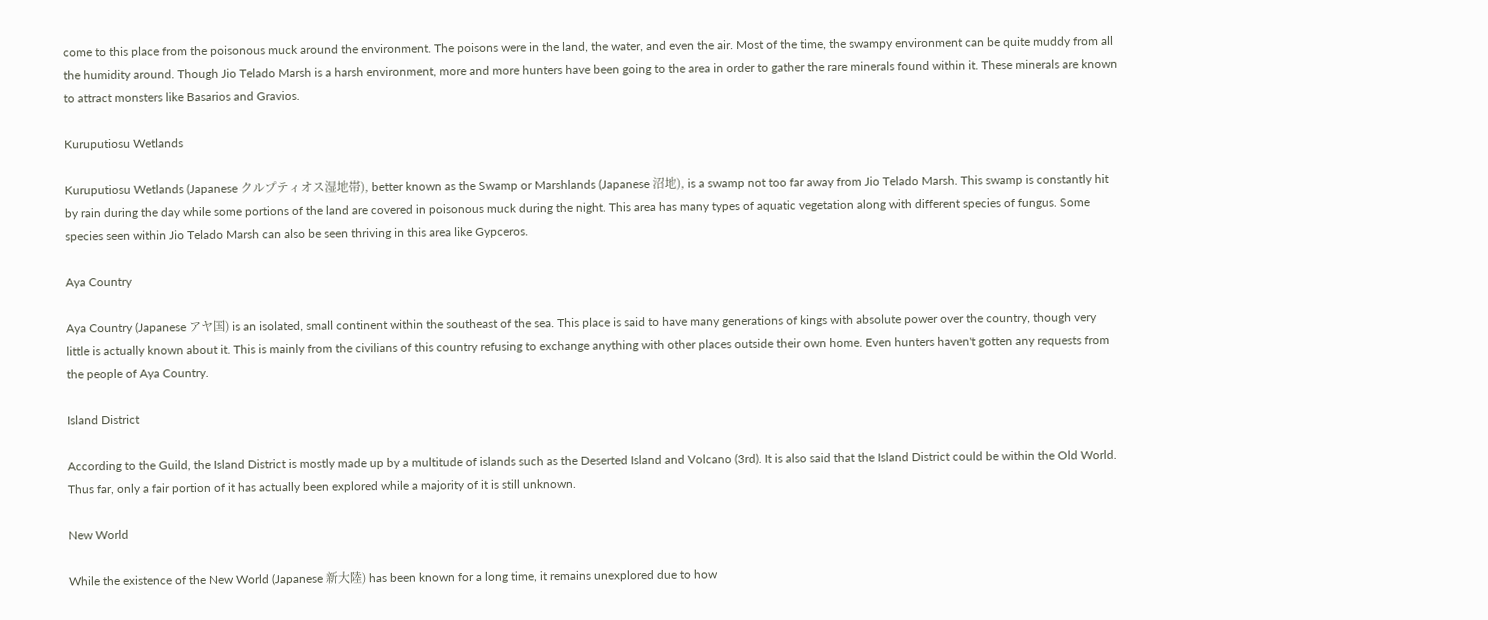come to this place from the poisonous muck around the environment. The poisons were in the land, the water, and even the air. Most of the time, the swampy environment can be quite muddy from all the humidity around. Though Jio Telado Marsh is a harsh environment, more and more hunters have been going to the area in order to gather the rare minerals found within it. These minerals are known to attract monsters like Basarios and Gravios.

Kuruputiosu Wetlands

Kuruputiosu Wetlands (Japanese クルプティオス湿地帯), better known as the Swamp or Marshlands (Japanese 沼地), is a swamp not too far away from Jio Telado Marsh. This swamp is constantly hit by rain during the day while some portions of the land are covered in poisonous muck during the night. This area has many types of aquatic vegetation along with different species of fungus. Some species seen within Jio Telado Marsh can also be seen thriving in this area like Gypceros.

Aya Country

Aya Country (Japanese アヤ国) is an isolated, small continent within the southeast of the sea. This place is said to have many generations of kings with absolute power over the country, though very little is actually known about it. This is mainly from the civilians of this country refusing to exchange anything with other places outside their own home. Even hunters haven't gotten any requests from the people of Aya Country.

Island District

According to the Guild, the Island District is mostly made up by a multitude of islands such as the Deserted Island and Volcano (3rd). It is also said that the Island District could be within the Old World. Thus far, only a fair portion of it has actually been explored while a majority of it is still unknown.

New World

While the existence of the New World (Japanese 新大陸) has been known for a long time, it remains unexplored due to how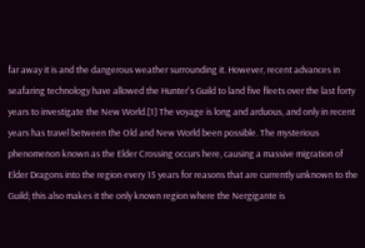far away it is and the dangerous weather surrounding it. However, recent advances in seafaring technology have allowed the Hunter's Guild to land five fleets over the last forty years to investigate the New World.[1] The voyage is long and arduous, and only in recent years has travel between the Old and New World been possible. The mysterious phenomenon known as the Elder Crossing occurs here, causing a massive migration of Elder Dragons into the region every 15 years for reasons that are currently unknown to the Guild; this also makes it the only known region where the Nergigante is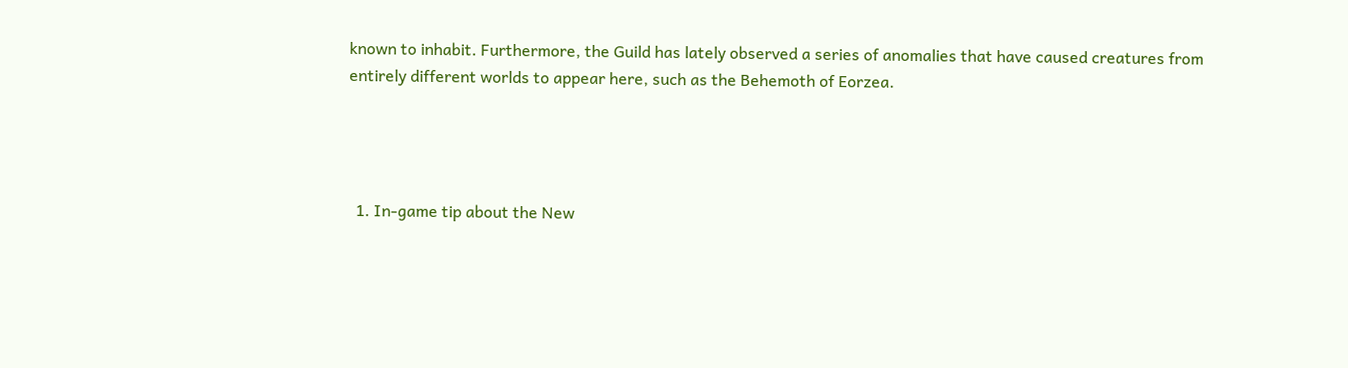known to inhabit. Furthermore, the Guild has lately observed a series of anomalies that have caused creatures from entirely different worlds to appear here, such as the Behemoth of Eorzea.




  1. In-game tip about the New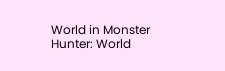World in Monster Hunter: World